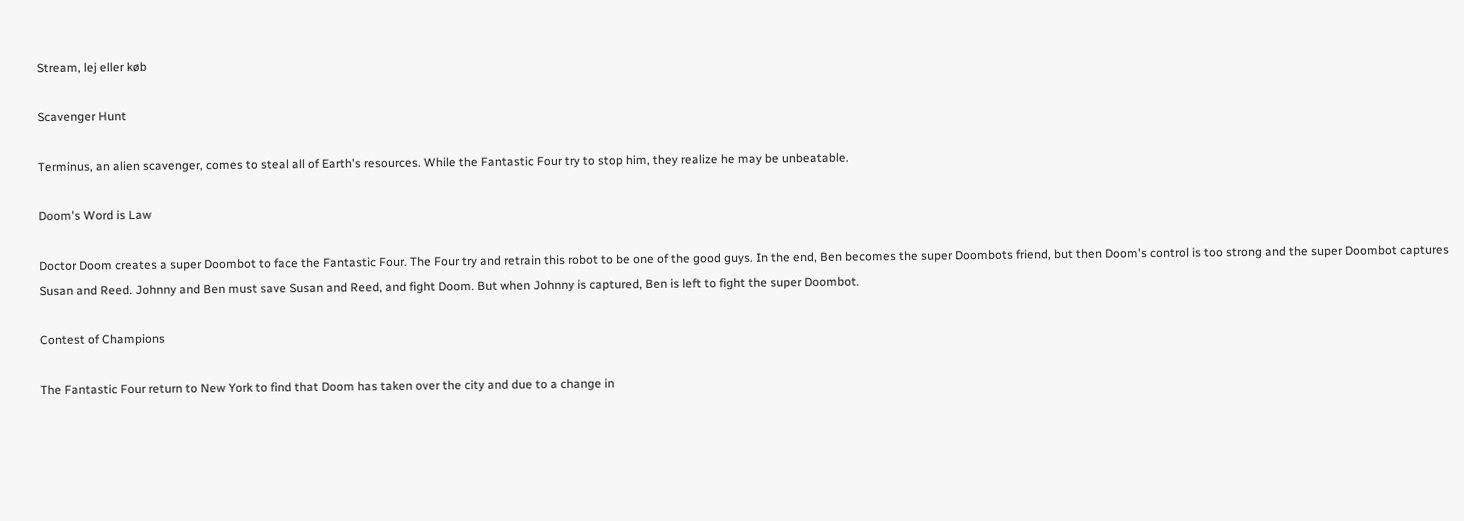Stream, lej eller køb

Scavenger Hunt

Terminus, an alien scavenger, comes to steal all of Earth's resources. While the Fantastic Four try to stop him, they realize he may be unbeatable.

Doom's Word is Law

Doctor Doom creates a super Doombot to face the Fantastic Four. The Four try and retrain this robot to be one of the good guys. In the end, Ben becomes the super Doombots friend, but then Doom's control is too strong and the super Doombot captures Susan and Reed. Johnny and Ben must save Susan and Reed, and fight Doom. But when Johnny is captured, Ben is left to fight the super Doombot.

Contest of Champions

The Fantastic Four return to New York to find that Doom has taken over the city and due to a change in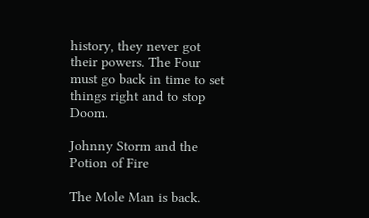history, they never got their powers. The Four must go back in time to set things right and to stop Doom.

Johnny Storm and the Potion of Fire

The Mole Man is back.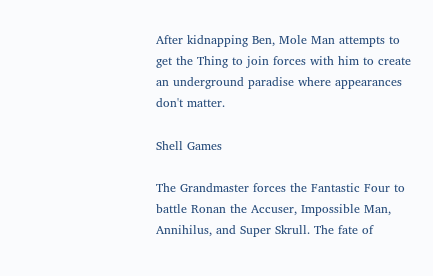After kidnapping Ben, Mole Man attempts to get the Thing to join forces with him to create an underground paradise where appearances don't matter.

Shell Games

The Grandmaster forces the Fantastic Four to battle Ronan the Accuser, Impossible Man, Annihilus, and Super Skrull. The fate of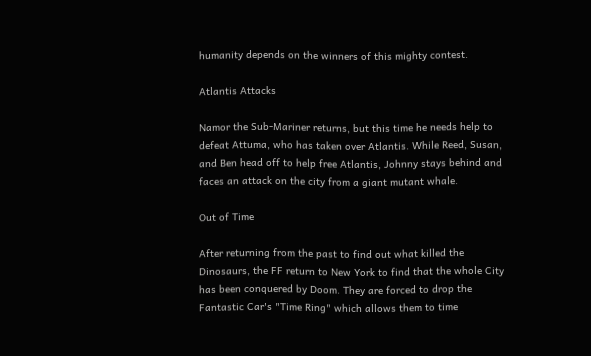humanity depends on the winners of this mighty contest.

Atlantis Attacks

Namor the Sub-Mariner returns, but this time he needs help to defeat Attuma, who has taken over Atlantis. While Reed, Susan, and Ben head off to help free Atlantis, Johnny stays behind and faces an attack on the city from a giant mutant whale.

Out of Time

After returning from the past to find out what killed the Dinosaurs, the FF return to New York to find that the whole City has been conquered by Doom. They are forced to drop the Fantastic Car's "Time Ring" which allows them to time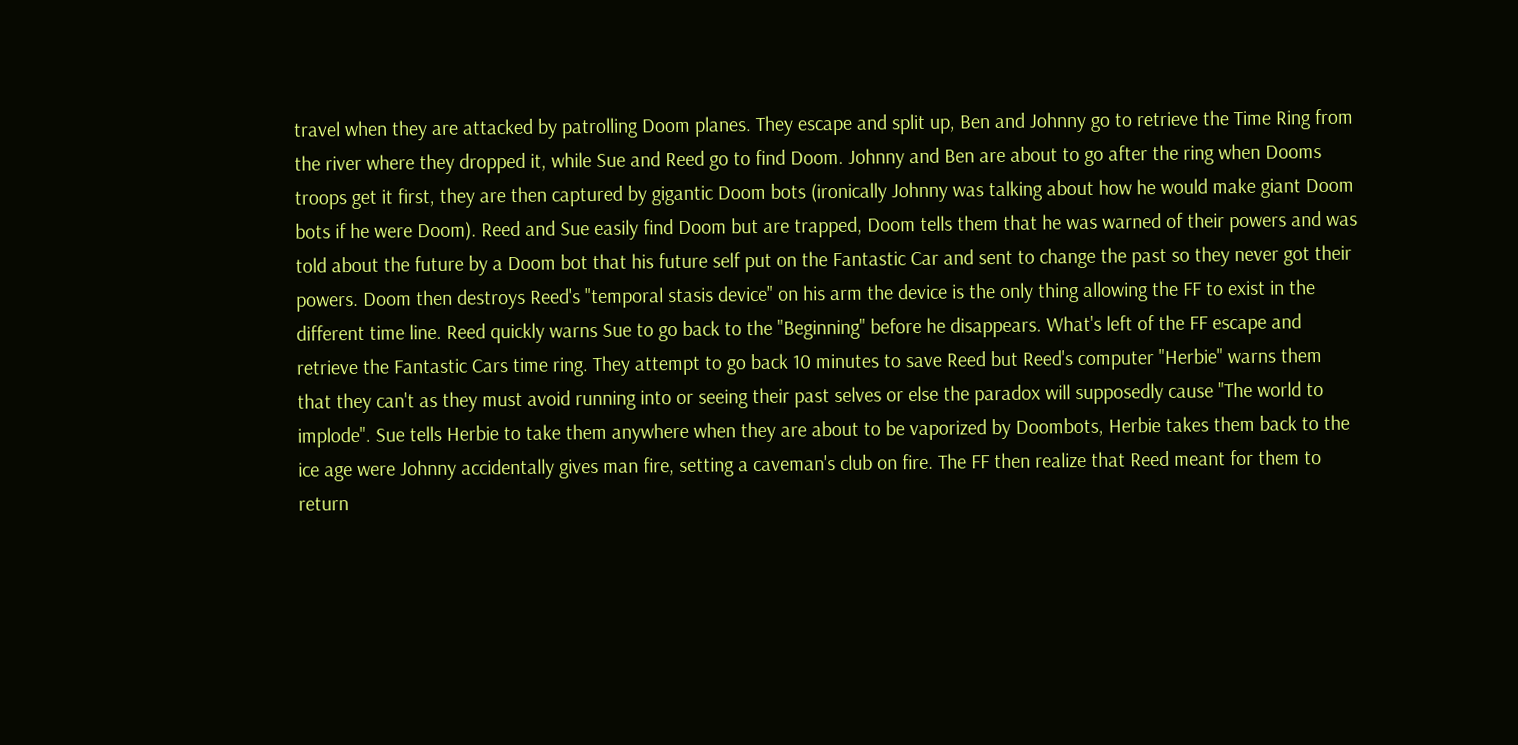travel when they are attacked by patrolling Doom planes. They escape and split up, Ben and Johnny go to retrieve the Time Ring from the river where they dropped it, while Sue and Reed go to find Doom. Johnny and Ben are about to go after the ring when Dooms troops get it first, they are then captured by gigantic Doom bots (ironically Johnny was talking about how he would make giant Doom bots if he were Doom). Reed and Sue easily find Doom but are trapped, Doom tells them that he was warned of their powers and was told about the future by a Doom bot that his future self put on the Fantastic Car and sent to change the past so they never got their powers. Doom then destroys Reed's "temporal stasis device" on his arm the device is the only thing allowing the FF to exist in the different time line. Reed quickly warns Sue to go back to the "Beginning" before he disappears. What's left of the FF escape and retrieve the Fantastic Cars time ring. They attempt to go back 10 minutes to save Reed but Reed's computer "Herbie" warns them that they can't as they must avoid running into or seeing their past selves or else the paradox will supposedly cause "The world to implode". Sue tells Herbie to take them anywhere when they are about to be vaporized by Doombots, Herbie takes them back to the ice age were Johnny accidentally gives man fire, setting a caveman's club on fire. The FF then realize that Reed meant for them to return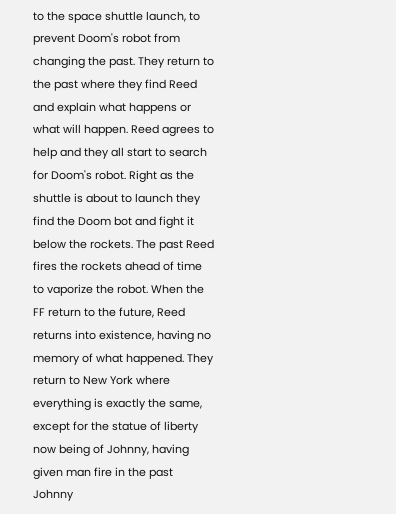to the space shuttle launch, to prevent Doom's robot from changing the past. They return to the past where they find Reed and explain what happens or what will happen. Reed agrees to help and they all start to search for Doom's robot. Right as the shuttle is about to launch they find the Doom bot and fight it below the rockets. The past Reed fires the rockets ahead of time to vaporize the robot. When the FF return to the future, Reed returns into existence, having no memory of what happened. They return to New York where everything is exactly the same, except for the statue of liberty now being of Johnny, having given man fire in the past Johnny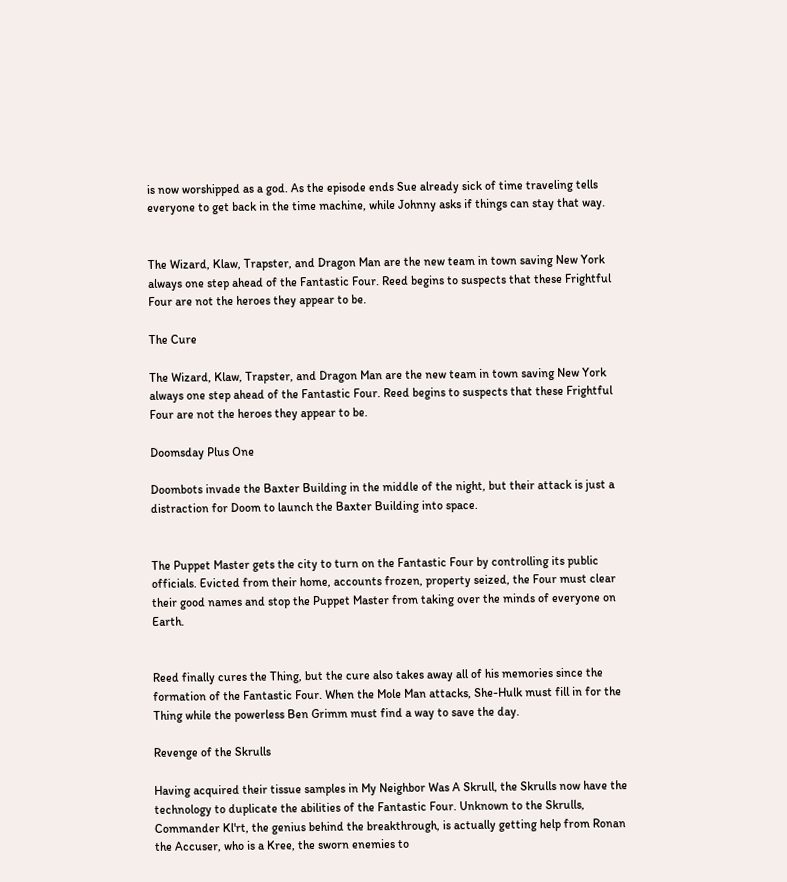is now worshipped as a god. As the episode ends Sue already sick of time traveling tells everyone to get back in the time machine, while Johnny asks if things can stay that way.


The Wizard, Klaw, Trapster, and Dragon Man are the new team in town saving New York always one step ahead of the Fantastic Four. Reed begins to suspects that these Frightful Four are not the heroes they appear to be.

The Cure

The Wizard, Klaw, Trapster, and Dragon Man are the new team in town saving New York always one step ahead of the Fantastic Four. Reed begins to suspects that these Frightful Four are not the heroes they appear to be.

Doomsday Plus One

Doombots invade the Baxter Building in the middle of the night, but their attack is just a distraction for Doom to launch the Baxter Building into space.


The Puppet Master gets the city to turn on the Fantastic Four by controlling its public officials. Evicted from their home, accounts frozen, property seized, the Four must clear their good names and stop the Puppet Master from taking over the minds of everyone on Earth.


Reed finally cures the Thing, but the cure also takes away all of his memories since the formation of the Fantastic Four. When the Mole Man attacks, She-Hulk must fill in for the Thing while the powerless Ben Grimm must find a way to save the day.

Revenge of the Skrulls

Having acquired their tissue samples in My Neighbor Was A Skrull, the Skrulls now have the technology to duplicate the abilities of the Fantastic Four. Unknown to the Skrulls, Commander Kl'rt, the genius behind the breakthrough, is actually getting help from Ronan the Accuser, who is a Kree, the sworn enemies to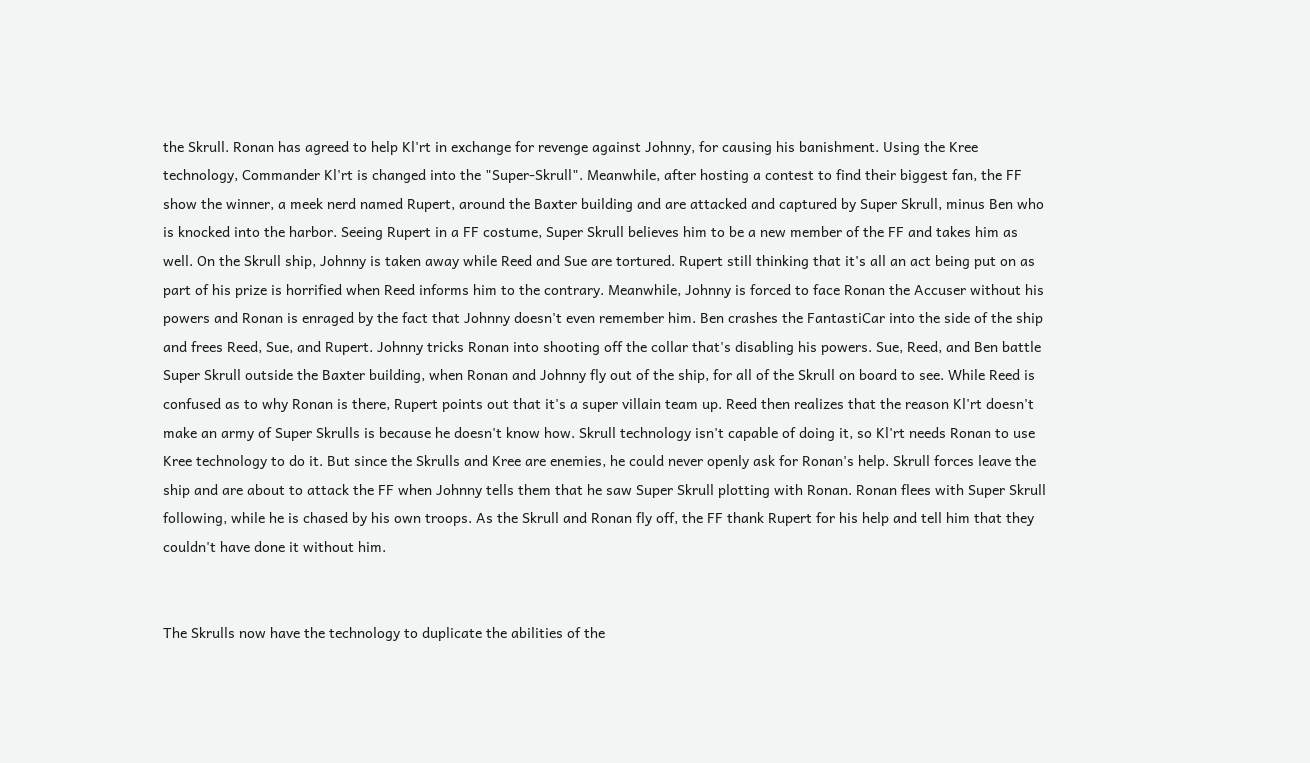the Skrull. Ronan has agreed to help Kl'rt in exchange for revenge against Johnny, for causing his banishment. Using the Kree technology, Commander Kl'rt is changed into the "Super-Skrull". Meanwhile, after hosting a contest to find their biggest fan, the FF show the winner, a meek nerd named Rupert, around the Baxter building and are attacked and captured by Super Skrull, minus Ben who is knocked into the harbor. Seeing Rupert in a FF costume, Super Skrull believes him to be a new member of the FF and takes him as well. On the Skrull ship, Johnny is taken away while Reed and Sue are tortured. Rupert still thinking that it's all an act being put on as part of his prize is horrified when Reed informs him to the contrary. Meanwhile, Johnny is forced to face Ronan the Accuser without his powers and Ronan is enraged by the fact that Johnny doesn't even remember him. Ben crashes the FantastiCar into the side of the ship and frees Reed, Sue, and Rupert. Johnny tricks Ronan into shooting off the collar that's disabling his powers. Sue, Reed, and Ben battle Super Skrull outside the Baxter building, when Ronan and Johnny fly out of the ship, for all of the Skrull on board to see. While Reed is confused as to why Ronan is there, Rupert points out that it's a super villain team up. Reed then realizes that the reason Kl'rt doesn't make an army of Super Skrulls is because he doesn't know how. Skrull technology isn't capable of doing it, so Kl'rt needs Ronan to use Kree technology to do it. But since the Skrulls and Kree are enemies, he could never openly ask for Ronan's help. Skrull forces leave the ship and are about to attack the FF when Johnny tells them that he saw Super Skrull plotting with Ronan. Ronan flees with Super Skrull following, while he is chased by his own troops. As the Skrull and Ronan fly off, the FF thank Rupert for his help and tell him that they couldn't have done it without him.


The Skrulls now have the technology to duplicate the abilities of the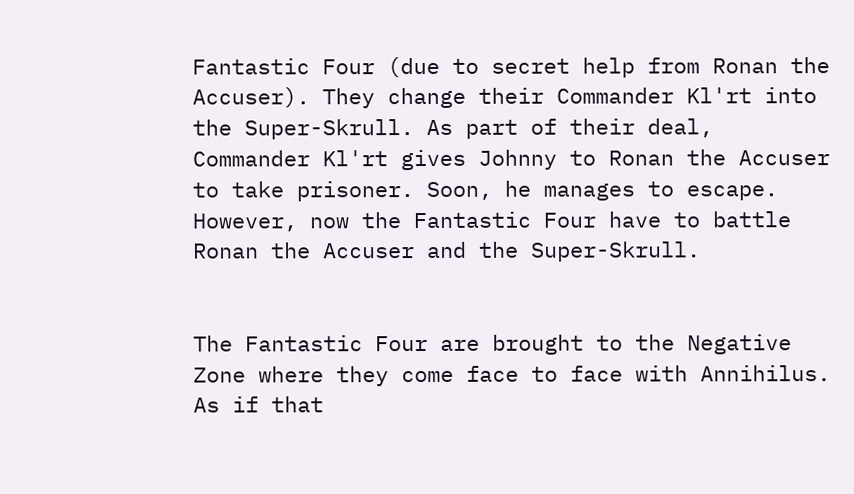Fantastic Four (due to secret help from Ronan the Accuser). They change their Commander Kl'rt into the Super-Skrull. As part of their deal, Commander Kl'rt gives Johnny to Ronan the Accuser to take prisoner. Soon, he manages to escape. However, now the Fantastic Four have to battle Ronan the Accuser and the Super-Skrull.


The Fantastic Four are brought to the Negative Zone where they come face to face with Annihilus. As if that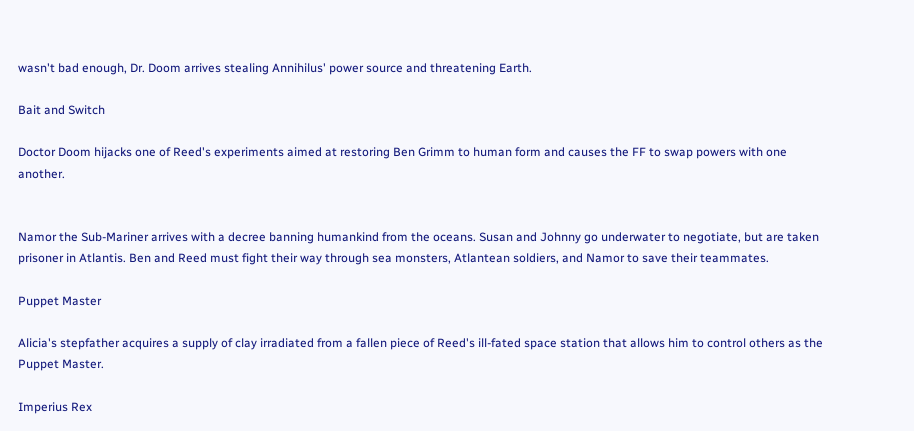wasn't bad enough, Dr. Doom arrives stealing Annihilus' power source and threatening Earth.

Bait and Switch

Doctor Doom hijacks one of Reed's experiments aimed at restoring Ben Grimm to human form and causes the FF to swap powers with one another.


Namor the Sub-Mariner arrives with a decree banning humankind from the oceans. Susan and Johnny go underwater to negotiate, but are taken prisoner in Atlantis. Ben and Reed must fight their way through sea monsters, Atlantean soldiers, and Namor to save their teammates.

Puppet Master

Alicia's stepfather acquires a supply of clay irradiated from a fallen piece of Reed's ill-fated space station that allows him to control others as the Puppet Master.

Imperius Rex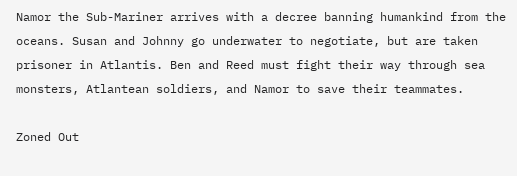Namor the Sub-Mariner arrives with a decree banning humankind from the oceans. Susan and Johnny go underwater to negotiate, but are taken prisoner in Atlantis. Ben and Reed must fight their way through sea monsters, Atlantean soldiers, and Namor to save their teammates.

Zoned Out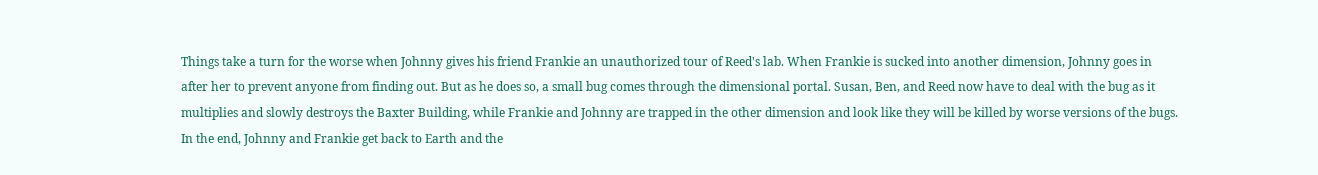Things take a turn for the worse when Johnny gives his friend Frankie an unauthorized tour of Reed's lab. When Frankie is sucked into another dimension, Johnny goes in after her to prevent anyone from finding out. But as he does so, a small bug comes through the dimensional portal. Susan, Ben, and Reed now have to deal with the bug as it multiplies and slowly destroys the Baxter Building, while Frankie and Johnny are trapped in the other dimension and look like they will be killed by worse versions of the bugs. In the end, Johnny and Frankie get back to Earth and the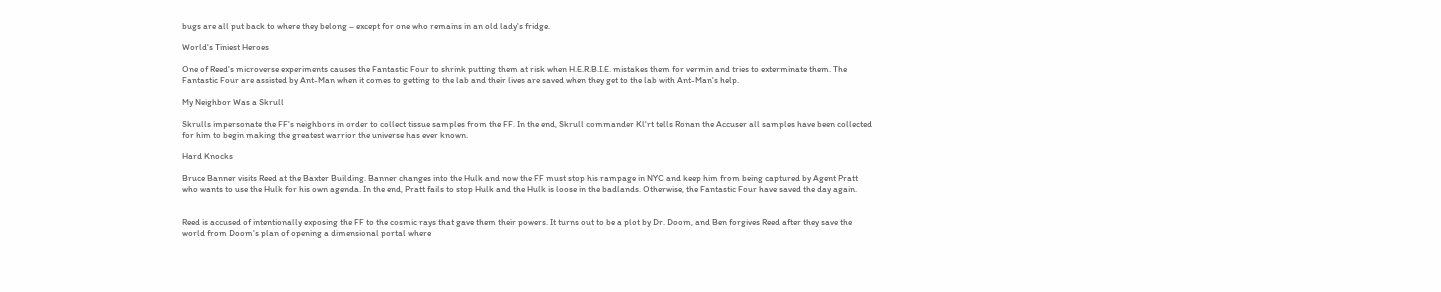bugs are all put back to where they belong – except for one who remains in an old lady's fridge.

World's Tiniest Heroes

One of Reed's microverse experiments causes the Fantastic Four to shrink putting them at risk when H.E.R.B.I.E. mistakes them for vermin and tries to exterminate them. The Fantastic Four are assisted by Ant-Man when it comes to getting to the lab and their lives are saved when they get to the lab with Ant-Man's help.

My Neighbor Was a Skrull

Skrulls impersonate the FF's neighbors in order to collect tissue samples from the FF. In the end, Skrull commander Kl'rt tells Ronan the Accuser all samples have been collected for him to begin making the greatest warrior the universe has ever known.

Hard Knocks

Bruce Banner visits Reed at the Baxter Building. Banner changes into the Hulk and now the FF must stop his rampage in NYC and keep him from being captured by Agent Pratt who wants to use the Hulk for his own agenda. In the end, Pratt fails to stop Hulk and the Hulk is loose in the badlands. Otherwise, the Fantastic Four have saved the day again.


Reed is accused of intentionally exposing the FF to the cosmic rays that gave them their powers. It turns out to be a plot by Dr. Doom, and Ben forgives Reed after they save the world from Doom's plan of opening a dimensional portal where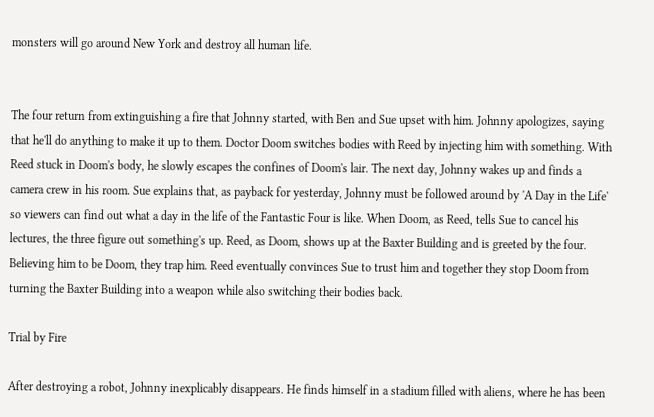monsters will go around New York and destroy all human life.


The four return from extinguishing a fire that Johnny started, with Ben and Sue upset with him. Johnny apologizes, saying that he'll do anything to make it up to them. Doctor Doom switches bodies with Reed by injecting him with something. With Reed stuck in Doom's body, he slowly escapes the confines of Doom's lair. The next day, Johnny wakes up and finds a camera crew in his room. Sue explains that, as payback for yesterday, Johnny must be followed around by 'A Day in the Life' so viewers can find out what a day in the life of the Fantastic Four is like. When Doom, as Reed, tells Sue to cancel his lectures, the three figure out something's up. Reed, as Doom, shows up at the Baxter Building and is greeted by the four. Believing him to be Doom, they trap him. Reed eventually convinces Sue to trust him and together they stop Doom from turning the Baxter Building into a weapon while also switching their bodies back.

Trial by Fire

After destroying a robot, Johnny inexplicably disappears. He finds himself in a stadium filled with aliens, where he has been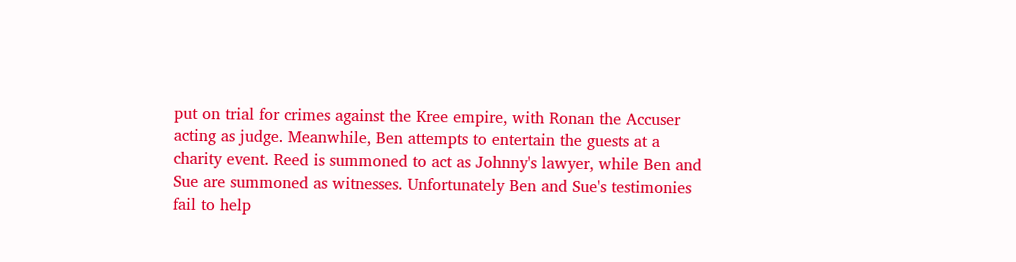put on trial for crimes against the Kree empire, with Ronan the Accuser acting as judge. Meanwhile, Ben attempts to entertain the guests at a charity event. Reed is summoned to act as Johnny's lawyer, while Ben and Sue are summoned as witnesses. Unfortunately Ben and Sue's testimonies fail to help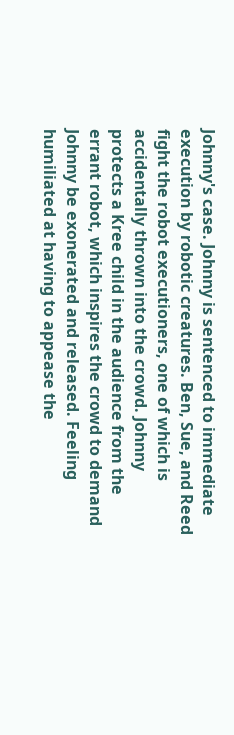Johnny's case. Johnny is sentenced to immediate execution by robotic creatures. Ben, Sue, and Reed fight the robot executioners, one of which is accidentally thrown into the crowd. Johnny protects a Kree child in the audience from the errant robot, which inspires the crowd to demand Johnny be exonerated and released. Feeling humiliated at having to appease the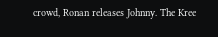crowd, Ronan releases Johnny. The Kree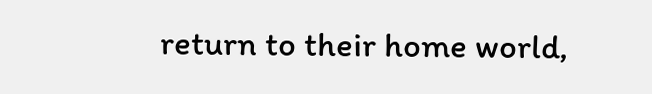return to their home world,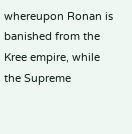whereupon Ronan is banished from the Kree empire, while the Supreme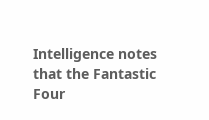Intelligence notes that the Fantastic Four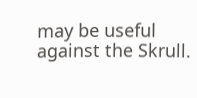may be useful against the Skrull.